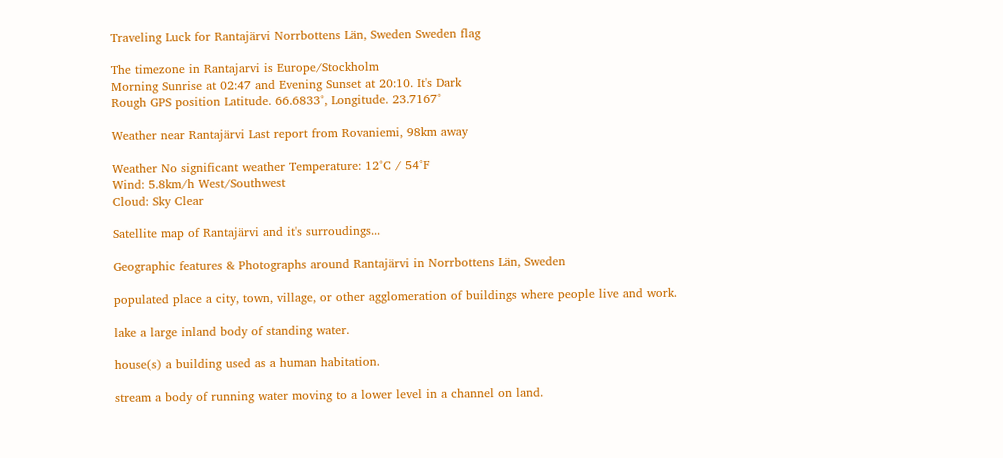Traveling Luck for Rantajärvi Norrbottens Län, Sweden Sweden flag

The timezone in Rantajarvi is Europe/Stockholm
Morning Sunrise at 02:47 and Evening Sunset at 20:10. It's Dark
Rough GPS position Latitude. 66.6833°, Longitude. 23.7167°

Weather near Rantajärvi Last report from Rovaniemi, 98km away

Weather No significant weather Temperature: 12°C / 54°F
Wind: 5.8km/h West/Southwest
Cloud: Sky Clear

Satellite map of Rantajärvi and it's surroudings...

Geographic features & Photographs around Rantajärvi in Norrbottens Län, Sweden

populated place a city, town, village, or other agglomeration of buildings where people live and work.

lake a large inland body of standing water.

house(s) a building used as a human habitation.

stream a body of running water moving to a lower level in a channel on land.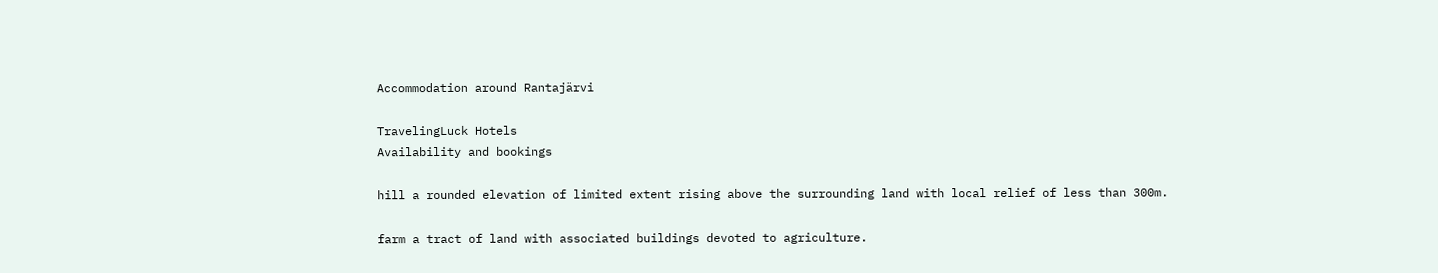Accommodation around Rantajärvi

TravelingLuck Hotels
Availability and bookings

hill a rounded elevation of limited extent rising above the surrounding land with local relief of less than 300m.

farm a tract of land with associated buildings devoted to agriculture.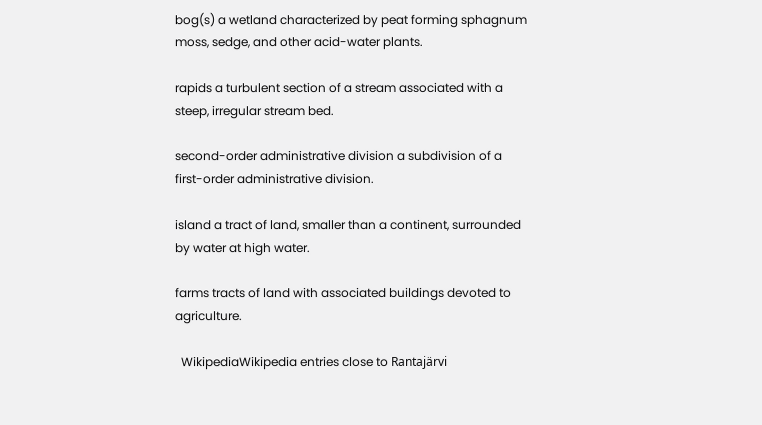bog(s) a wetland characterized by peat forming sphagnum moss, sedge, and other acid-water plants.

rapids a turbulent section of a stream associated with a steep, irregular stream bed.

second-order administrative division a subdivision of a first-order administrative division.

island a tract of land, smaller than a continent, surrounded by water at high water.

farms tracts of land with associated buildings devoted to agriculture.

  WikipediaWikipedia entries close to Rantajärvi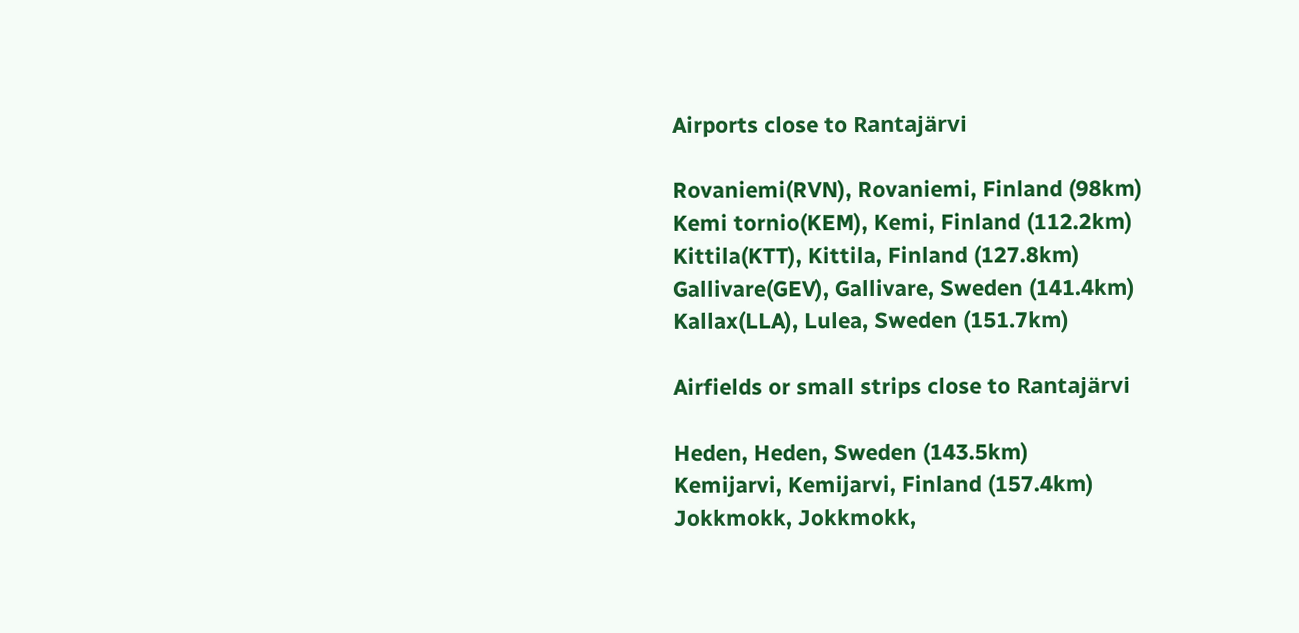Airports close to Rantajärvi

Rovaniemi(RVN), Rovaniemi, Finland (98km)
Kemi tornio(KEM), Kemi, Finland (112.2km)
Kittila(KTT), Kittila, Finland (127.8km)
Gallivare(GEV), Gallivare, Sweden (141.4km)
Kallax(LLA), Lulea, Sweden (151.7km)

Airfields or small strips close to Rantajärvi

Heden, Heden, Sweden (143.5km)
Kemijarvi, Kemijarvi, Finland (157.4km)
Jokkmokk, Jokkmokk,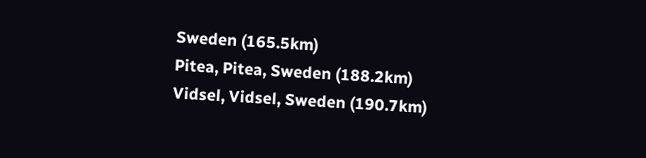Sweden (165.5km)
Pitea, Pitea, Sweden (188.2km)
Vidsel, Vidsel, Sweden (190.7km)